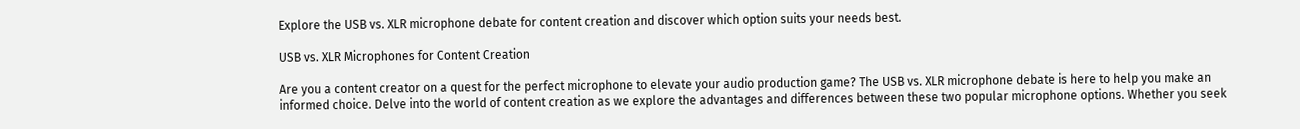Explore the USB vs. XLR microphone debate for content creation and discover which option suits your needs best.

USB vs. XLR Microphones for Content Creation

Are you a content creator on a quest for the perfect microphone to elevate your audio production game? The USB vs. XLR microphone debate is here to help you make an informed choice. Delve into the world of content creation as we explore the advantages and differences between these two popular microphone options. Whether you seek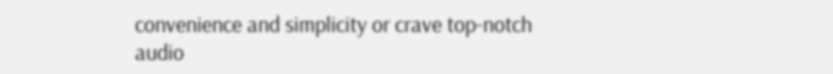convenience and simplicity or crave top-notch audio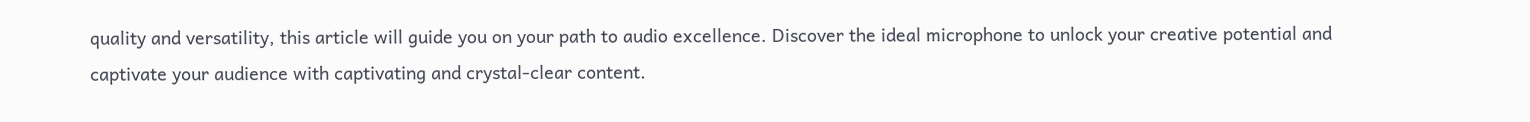quality and versatility, this article will guide you on your path to audio excellence. Discover the ideal microphone to unlock your creative potential and captivate your audience with captivating and crystal-clear content.